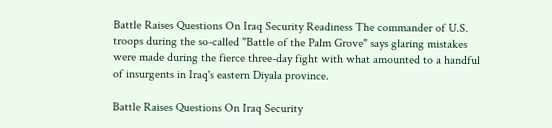Battle Raises Questions On Iraq Security Readiness The commander of U.S. troops during the so-called "Battle of the Palm Grove" says glaring mistakes were made during the fierce three-day fight with what amounted to a handful of insurgents in Iraq's eastern Diyala province.

Battle Raises Questions On Iraq Security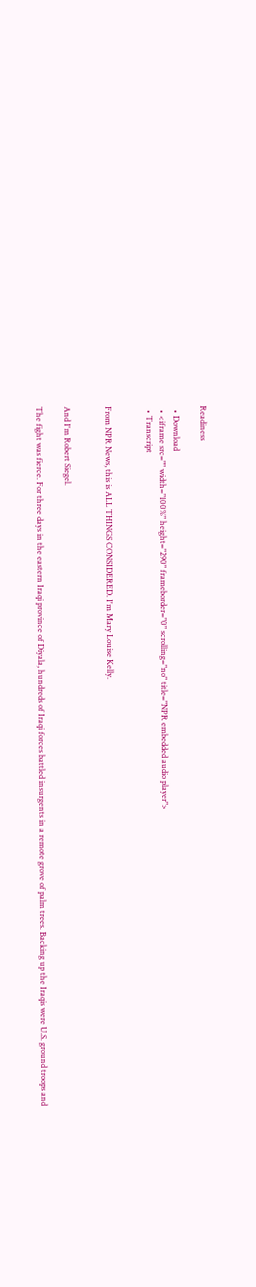Readiness

  • Download
  • <iframe src="" width="100%" height="290" frameborder="0" scrolling="no" title="NPR embedded audio player">
  • Transcript


From NPR News, this is ALL THINGS CONSIDERED. I'm Mary Louise Kelly.


And I'm Robert Siegel.

The fight was fierce. For three days in the eastern Iraqi province of Diyala, hundreds of Iraqi forces battled insurgents in a remote grove of palm trees. Backing up the Iraqis were U.S. ground troops and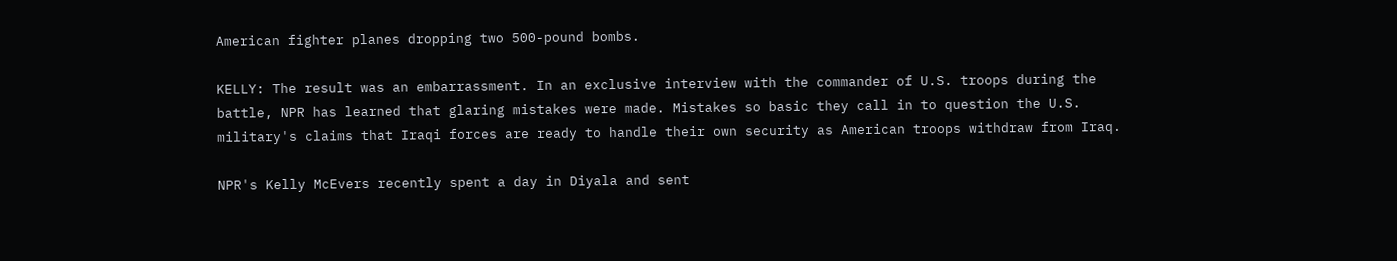American fighter planes dropping two 500-pound bombs.

KELLY: The result was an embarrassment. In an exclusive interview with the commander of U.S. troops during the battle, NPR has learned that glaring mistakes were made. Mistakes so basic they call in to question the U.S. military's claims that Iraqi forces are ready to handle their own security as American troops withdraw from Iraq.

NPR's Kelly McEvers recently spent a day in Diyala and sent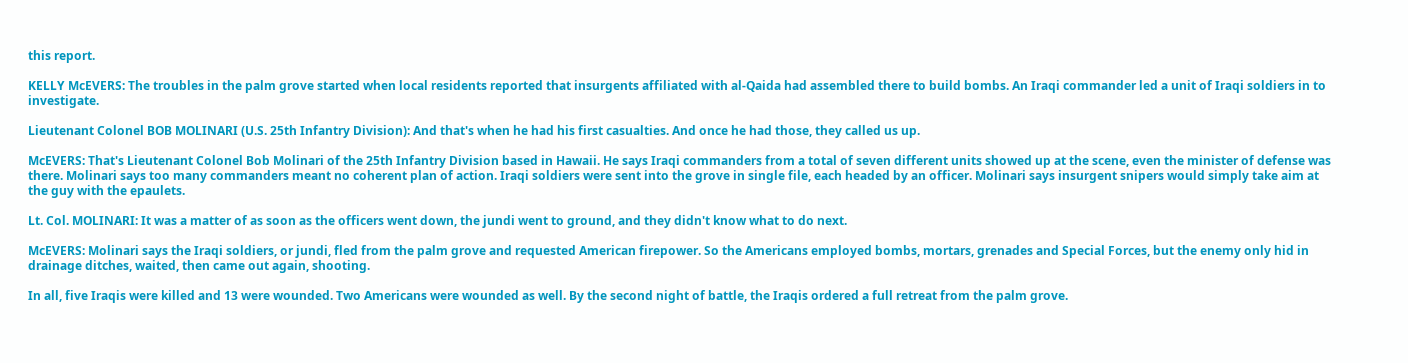this report.

KELLY McEVERS: The troubles in the palm grove started when local residents reported that insurgents affiliated with al-Qaida had assembled there to build bombs. An Iraqi commander led a unit of Iraqi soldiers in to investigate.

Lieutenant Colonel BOB MOLINARI (U.S. 25th Infantry Division): And that's when he had his first casualties. And once he had those, they called us up.

McEVERS: That's Lieutenant Colonel Bob Molinari of the 25th Infantry Division based in Hawaii. He says Iraqi commanders from a total of seven different units showed up at the scene, even the minister of defense was there. Molinari says too many commanders meant no coherent plan of action. Iraqi soldiers were sent into the grove in single file, each headed by an officer. Molinari says insurgent snipers would simply take aim at the guy with the epaulets.

Lt. Col. MOLINARI: It was a matter of as soon as the officers went down, the jundi went to ground, and they didn't know what to do next.

McEVERS: Molinari says the Iraqi soldiers, or jundi, fled from the palm grove and requested American firepower. So the Americans employed bombs, mortars, grenades and Special Forces, but the enemy only hid in drainage ditches, waited, then came out again, shooting.

In all, five Iraqis were killed and 13 were wounded. Two Americans were wounded as well. By the second night of battle, the Iraqis ordered a full retreat from the palm grove.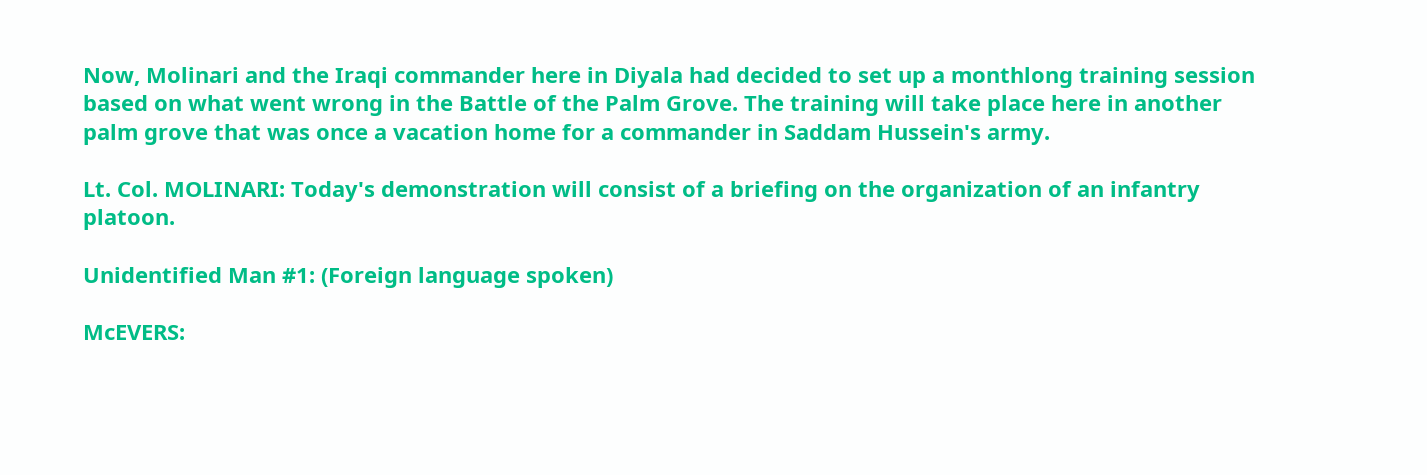Now, Molinari and the Iraqi commander here in Diyala had decided to set up a monthlong training session based on what went wrong in the Battle of the Palm Grove. The training will take place here in another palm grove that was once a vacation home for a commander in Saddam Hussein's army.

Lt. Col. MOLINARI: Today's demonstration will consist of a briefing on the organization of an infantry platoon.

Unidentified Man #1: (Foreign language spoken)

McEVERS: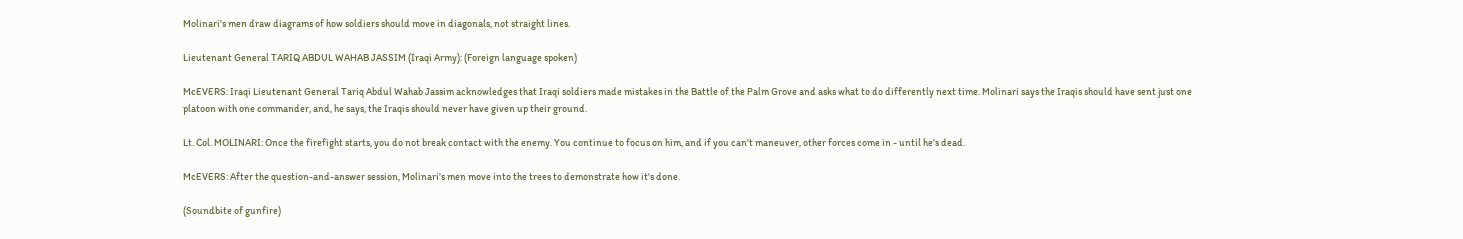Molinari's men draw diagrams of how soldiers should move in diagonals, not straight lines.

Lieutenant General TARIQ ABDUL WAHAB JASSIM (Iraqi Army): (Foreign language spoken)

McEVERS: Iraqi Lieutenant General Tariq Abdul Wahab Jassim acknowledges that Iraqi soldiers made mistakes in the Battle of the Palm Grove and asks what to do differently next time. Molinari says the Iraqis should have sent just one platoon with one commander, and, he says, the Iraqis should never have given up their ground.

Lt. Col. MOLINARI: Once the firefight starts, you do not break contact with the enemy. You continue to focus on him, and if you can't maneuver, other forces come in - until he's dead.

McEVERS: After the question-and-answer session, Molinari's men move into the trees to demonstrate how it's done.

(Soundbite of gunfire)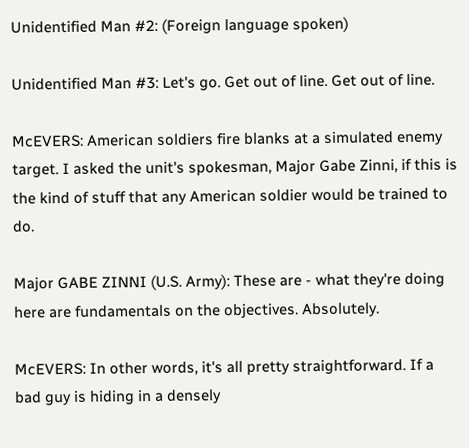Unidentified Man #2: (Foreign language spoken)

Unidentified Man #3: Let's go. Get out of line. Get out of line.

McEVERS: American soldiers fire blanks at a simulated enemy target. I asked the unit's spokesman, Major Gabe Zinni, if this is the kind of stuff that any American soldier would be trained to do.

Major GABE ZINNI (U.S. Army): These are - what they're doing here are fundamentals on the objectives. Absolutely.

McEVERS: In other words, it's all pretty straightforward. If a bad guy is hiding in a densely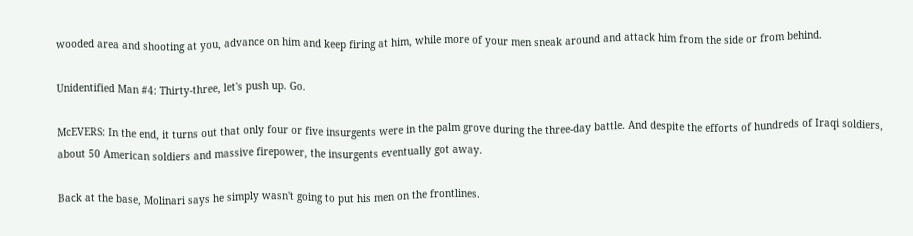wooded area and shooting at you, advance on him and keep firing at him, while more of your men sneak around and attack him from the side or from behind.

Unidentified Man #4: Thirty-three, let's push up. Go.

McEVERS: In the end, it turns out that only four or five insurgents were in the palm grove during the three-day battle. And despite the efforts of hundreds of Iraqi soldiers, about 50 American soldiers and massive firepower, the insurgents eventually got away.

Back at the base, Molinari says he simply wasn't going to put his men on the frontlines.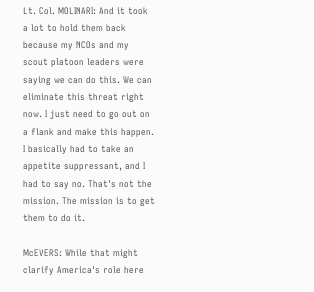Lt. Col. MOLINARI: And it took a lot to hold them back because my NCOs and my scout platoon leaders were saying we can do this. We can eliminate this threat right now. I just need to go out on a flank and make this happen. I basically had to take an appetite suppressant, and I had to say no. That's not the mission. The mission is to get them to do it.

McEVERS: While that might clarify America's role here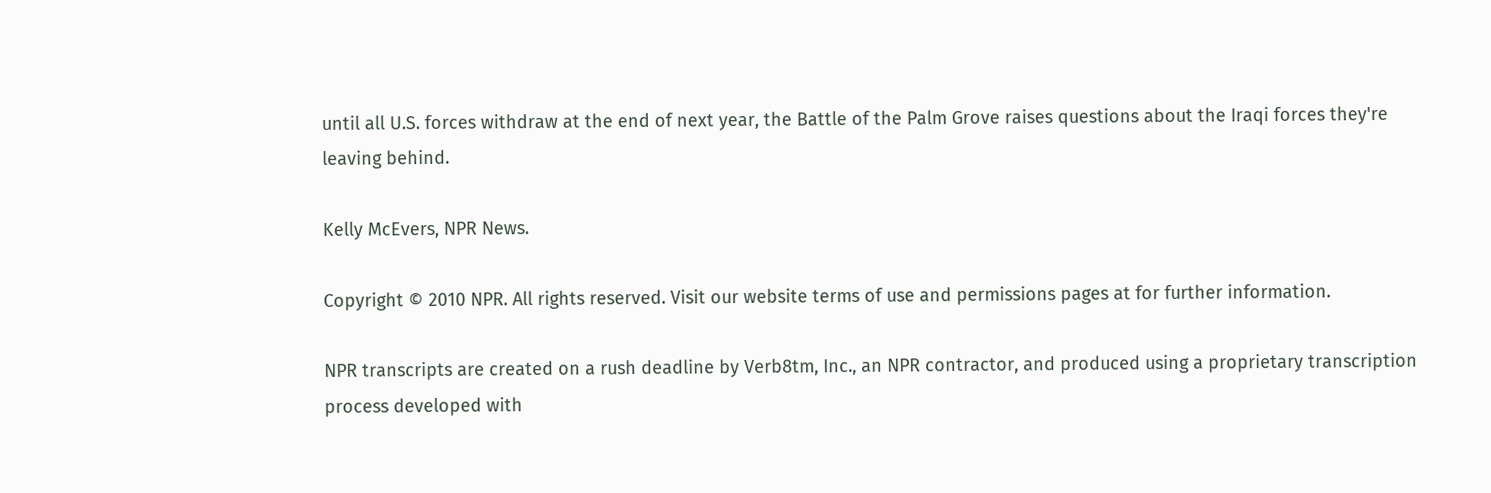until all U.S. forces withdraw at the end of next year, the Battle of the Palm Grove raises questions about the Iraqi forces they're leaving behind.

Kelly McEvers, NPR News.

Copyright © 2010 NPR. All rights reserved. Visit our website terms of use and permissions pages at for further information.

NPR transcripts are created on a rush deadline by Verb8tm, Inc., an NPR contractor, and produced using a proprietary transcription process developed with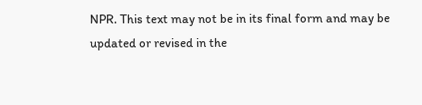NPR. This text may not be in its final form and may be updated or revised in the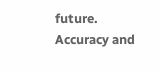future. Accuracy and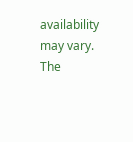availability may vary. The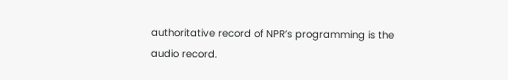authoritative record of NPR’s programming is the audio record.